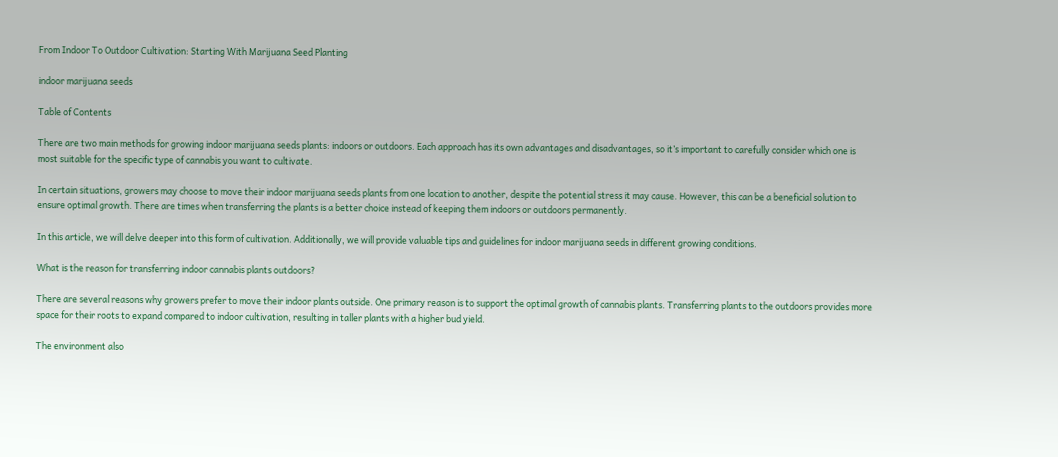From Indoor To Outdoor Cultivation: Starting With Marijuana Seed Planting

indoor marijuana seeds

Table of Contents

There are two main methods for growing indoor marijuana seeds plants: indoors or outdoors. Each approach has its own advantages and disadvantages, so it’s important to carefully consider which one is most suitable for the specific type of cannabis you want to cultivate.

In certain situations, growers may choose to move their indoor marijuana seeds plants from one location to another, despite the potential stress it may cause. However, this can be a beneficial solution to ensure optimal growth. There are times when transferring the plants is a better choice instead of keeping them indoors or outdoors permanently.

In this article, we will delve deeper into this form of cultivation. Additionally, we will provide valuable tips and guidelines for indoor marijuana seeds in different growing conditions.

What is the reason for transferring indoor cannabis plants outdoors?

There are several reasons why growers prefer to move their indoor plants outside. One primary reason is to support the optimal growth of cannabis plants. Transferring plants to the outdoors provides more space for their roots to expand compared to indoor cultivation, resulting in taller plants with a higher bud yield.

The environment also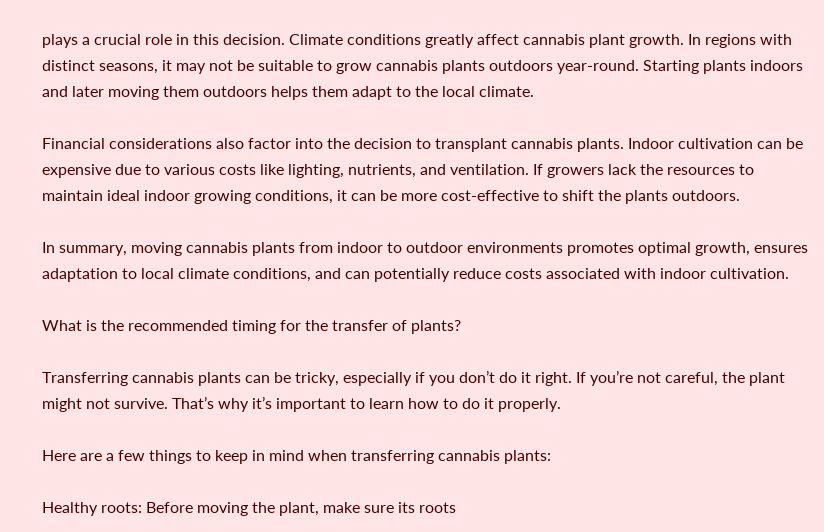plays a crucial role in this decision. Climate conditions greatly affect cannabis plant growth. In regions with distinct seasons, it may not be suitable to grow cannabis plants outdoors year-round. Starting plants indoors and later moving them outdoors helps them adapt to the local climate.

Financial considerations also factor into the decision to transplant cannabis plants. Indoor cultivation can be expensive due to various costs like lighting, nutrients, and ventilation. If growers lack the resources to maintain ideal indoor growing conditions, it can be more cost-effective to shift the plants outdoors.

In summary, moving cannabis plants from indoor to outdoor environments promotes optimal growth, ensures adaptation to local climate conditions, and can potentially reduce costs associated with indoor cultivation.

What is the recommended timing for the transfer of plants?

Transferring cannabis plants can be tricky, especially if you don’t do it right. If you’re not careful, the plant might not survive. That’s why it’s important to learn how to do it properly.

Here are a few things to keep in mind when transferring cannabis plants:

Healthy roots: Before moving the plant, make sure its roots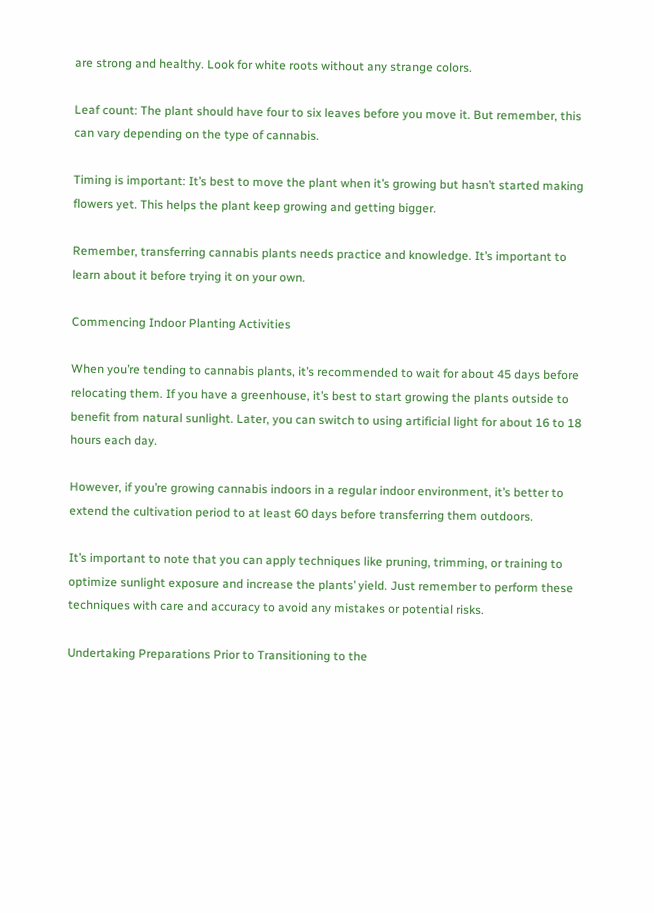are strong and healthy. Look for white roots without any strange colors.

Leaf count: The plant should have four to six leaves before you move it. But remember, this can vary depending on the type of cannabis.

Timing is important: It’s best to move the plant when it’s growing but hasn’t started making flowers yet. This helps the plant keep growing and getting bigger.

Remember, transferring cannabis plants needs practice and knowledge. It’s important to learn about it before trying it on your own.

Commencing Indoor Planting Activities

When you’re tending to cannabis plants, it’s recommended to wait for about 45 days before relocating them. If you have a greenhouse, it’s best to start growing the plants outside to benefit from natural sunlight. Later, you can switch to using artificial light for about 16 to 18 hours each day.

However, if you’re growing cannabis indoors in a regular indoor environment, it’s better to extend the cultivation period to at least 60 days before transferring them outdoors.

It’s important to note that you can apply techniques like pruning, trimming, or training to optimize sunlight exposure and increase the plants’ yield. Just remember to perform these techniques with care and accuracy to avoid any mistakes or potential risks.

Undertaking Preparations Prior to Transitioning to the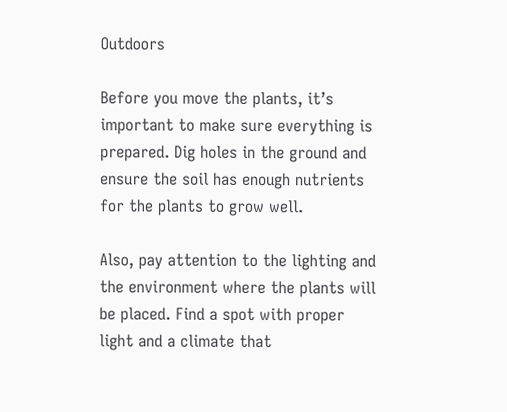Outdoors

Before you move the plants, it’s important to make sure everything is prepared. Dig holes in the ground and ensure the soil has enough nutrients for the plants to grow well.

Also, pay attention to the lighting and the environment where the plants will be placed. Find a spot with proper light and a climate that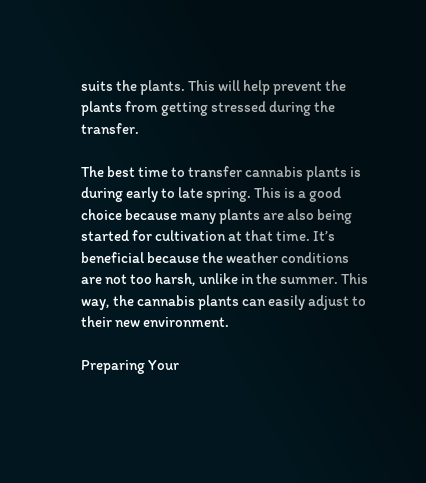suits the plants. This will help prevent the plants from getting stressed during the transfer.

The best time to transfer cannabis plants is during early to late spring. This is a good choice because many plants are also being started for cultivation at that time. It’s beneficial because the weather conditions are not too harsh, unlike in the summer. This way, the cannabis plants can easily adjust to their new environment.

Preparing Your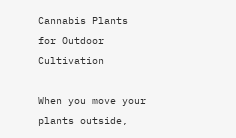Cannabis Plants for Outdoor Cultivation

When you move your plants outside,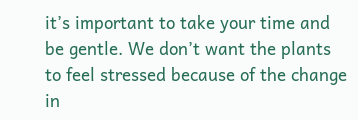it’s important to take your time and be gentle. We don’t want the plants to feel stressed because of the change in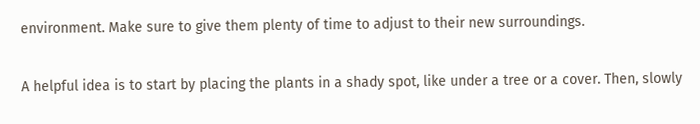environment. Make sure to give them plenty of time to adjust to their new surroundings.

A helpful idea is to start by placing the plants in a shady spot, like under a tree or a cover. Then, slowly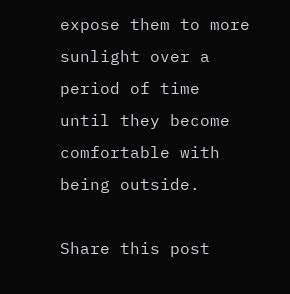expose them to more sunlight over a period of time until they become comfortable with being outside.

Share this post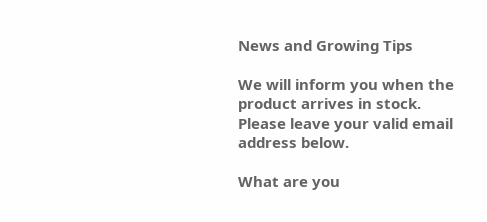News and Growing Tips

We will inform you when the product arrives in stock. Please leave your valid email address below.

What are you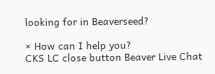looking for in Beaverseed?

× How can I help you?
CKS LC close button Beaver Live Chat